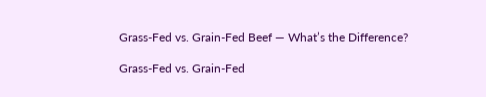Grass-Fed vs. Grain-Fed Beef — What’s the Difference?

Grass-Fed vs. Grain-Fed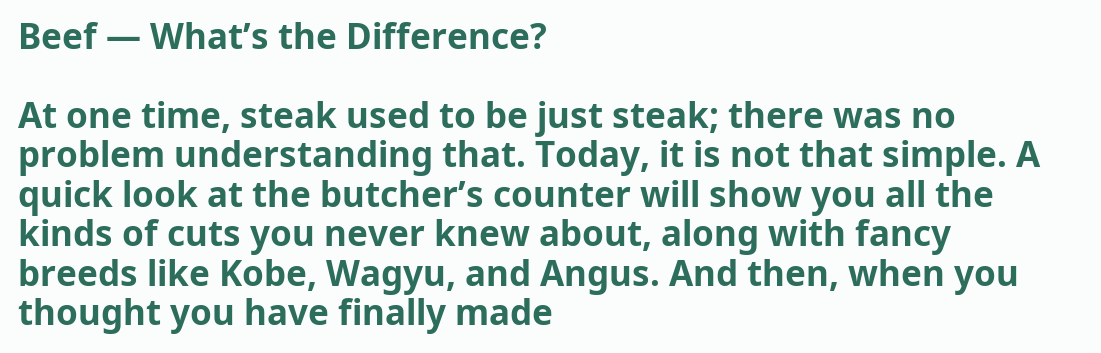Beef — What’s the Difference?

At one time, steak used to be just steak; there was no problem understanding that. Today, it is not that simple. A quick look at the butcher’s counter will show you all the kinds of cuts you never knew about, along with fancy breeds like Kobe, Wagyu, and Angus. And then, when you thought you have finally made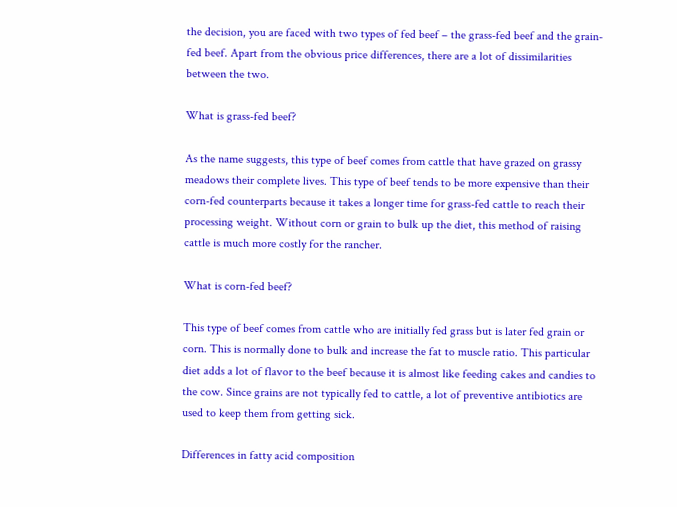the decision, you are faced with two types of fed beef – the grass-fed beef and the grain-fed beef. Apart from the obvious price differences, there are a lot of dissimilarities between the two.

What is grass-fed beef?

As the name suggests, this type of beef comes from cattle that have grazed on grassy meadows their complete lives. This type of beef tends to be more expensive than their corn-fed counterparts because it takes a longer time for grass-fed cattle to reach their processing weight. Without corn or grain to bulk up the diet, this method of raising cattle is much more costly for the rancher.

What is corn-fed beef?

This type of beef comes from cattle who are initially fed grass but is later fed grain or corn. This is normally done to bulk and increase the fat to muscle ratio. This particular diet adds a lot of flavor to the beef because it is almost like feeding cakes and candies to the cow. Since grains are not typically fed to cattle, a lot of preventive antibiotics are used to keep them from getting sick.

Differences in fatty acid composition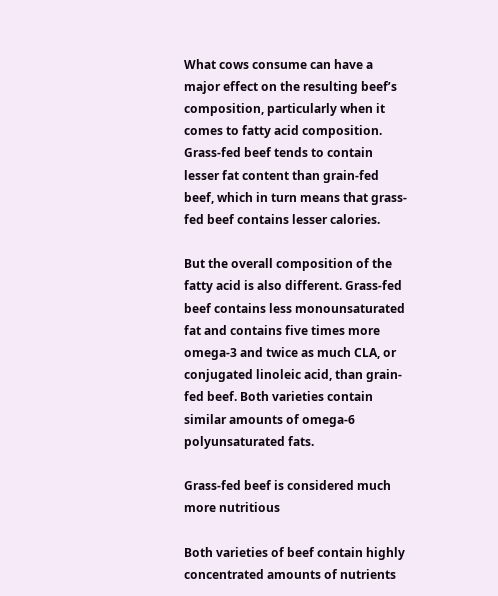What cows consume can have a major effect on the resulting beef’s composition, particularly when it comes to fatty acid composition. Grass-fed beef tends to contain lesser fat content than grain-fed beef, which in turn means that grass-fed beef contains lesser calories.

But the overall composition of the fatty acid is also different. Grass-fed beef contains less monounsaturated fat and contains five times more omega-3 and twice as much CLA, or conjugated linoleic acid, than grain-fed beef. Both varieties contain similar amounts of omega-6 polyunsaturated fats.

Grass-fed beef is considered much more nutritious

Both varieties of beef contain highly concentrated amounts of nutrients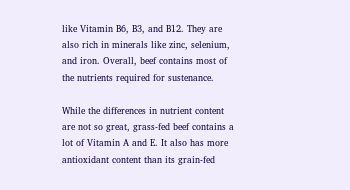like Vitamin B6, B3, and B12. They are also rich in minerals like zinc, selenium, and iron. Overall, beef contains most of the nutrients required for sustenance.

While the differences in nutrient content are not so great, grass-fed beef contains a lot of Vitamin A and E. It also has more antioxidant content than its grain-fed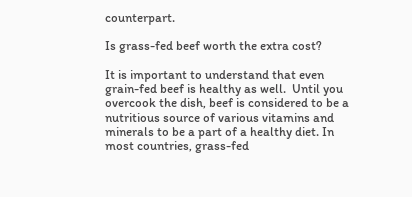counterpart.

Is grass-fed beef worth the extra cost?

It is important to understand that even grain-fed beef is healthy as well.  Until you overcook the dish, beef is considered to be a nutritious source of various vitamins and minerals to be a part of a healthy diet. In most countries, grass-fed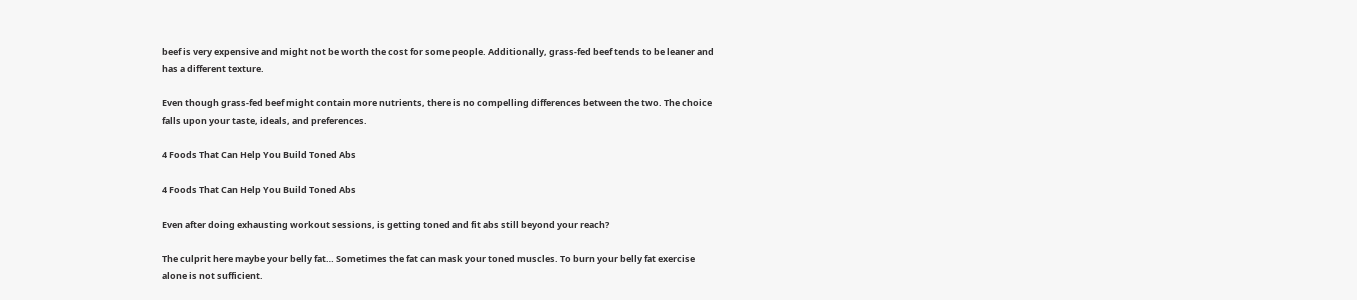beef is very expensive and might not be worth the cost for some people. Additionally, grass-fed beef tends to be leaner and has a different texture.

Even though grass-fed beef might contain more nutrients, there is no compelling differences between the two. The choice falls upon your taste, ideals, and preferences.

4 Foods That Can Help You Build Toned Abs

4 Foods That Can Help You Build Toned Abs

Even after doing exhausting workout sessions, is getting toned and fit abs still beyond your reach?

The culprit here maybe your belly fat… Sometimes the fat can mask your toned muscles. To burn your belly fat exercise alone is not sufficient.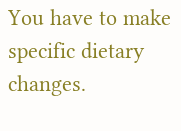You have to make specific dietary changes.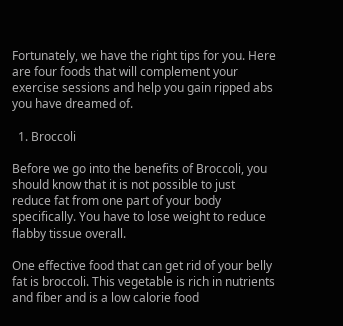Fortunately, we have the right tips for you. Here are four foods that will complement your exercise sessions and help you gain ripped abs you have dreamed of.

  1. Broccoli

Before we go into the benefits of Broccoli, you should know that it is not possible to just reduce fat from one part of your body specifically. You have to lose weight to reduce flabby tissue overall.

One effective food that can get rid of your belly fat is broccoli. This vegetable is rich in nutrients and fiber and is a low calorie food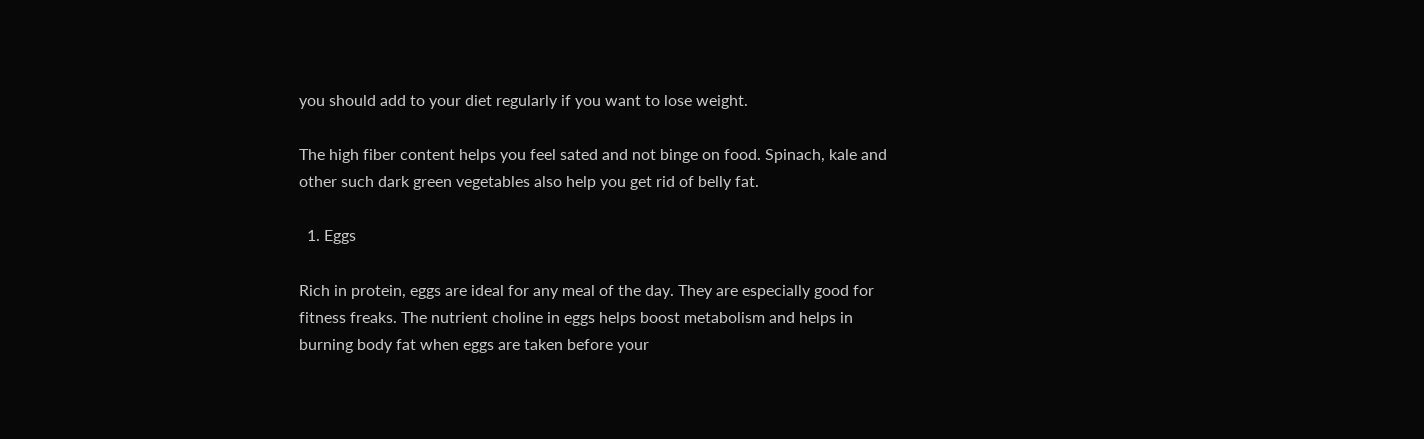you should add to your diet regularly if you want to lose weight.

The high fiber content helps you feel sated and not binge on food. Spinach, kale and other such dark green vegetables also help you get rid of belly fat.

  1. Eggs

Rich in protein, eggs are ideal for any meal of the day. They are especially good for fitness freaks. The nutrient choline in eggs helps boost metabolism and helps in burning body fat when eggs are taken before your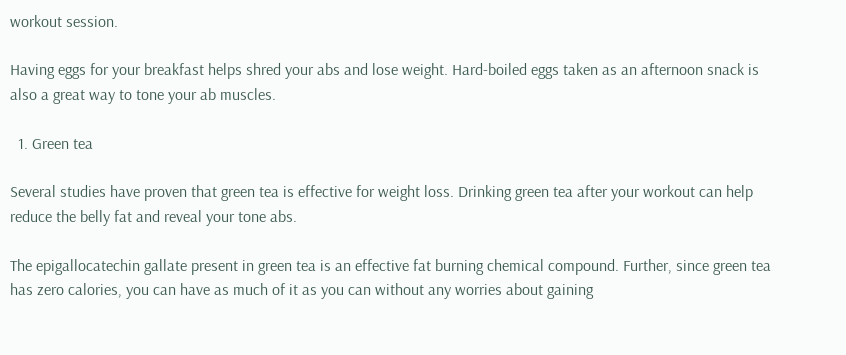workout session.

Having eggs for your breakfast helps shred your abs and lose weight. Hard-boiled eggs taken as an afternoon snack is also a great way to tone your ab muscles.

  1. Green tea

Several studies have proven that green tea is effective for weight loss. Drinking green tea after your workout can help reduce the belly fat and reveal your tone abs.

The epigallocatechin gallate present in green tea is an effective fat burning chemical compound. Further, since green tea has zero calories, you can have as much of it as you can without any worries about gaining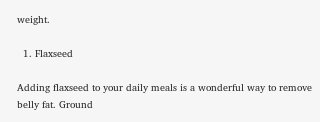weight.

  1. Flaxseed

Adding flaxseed to your daily meals is a wonderful way to remove belly fat. Ground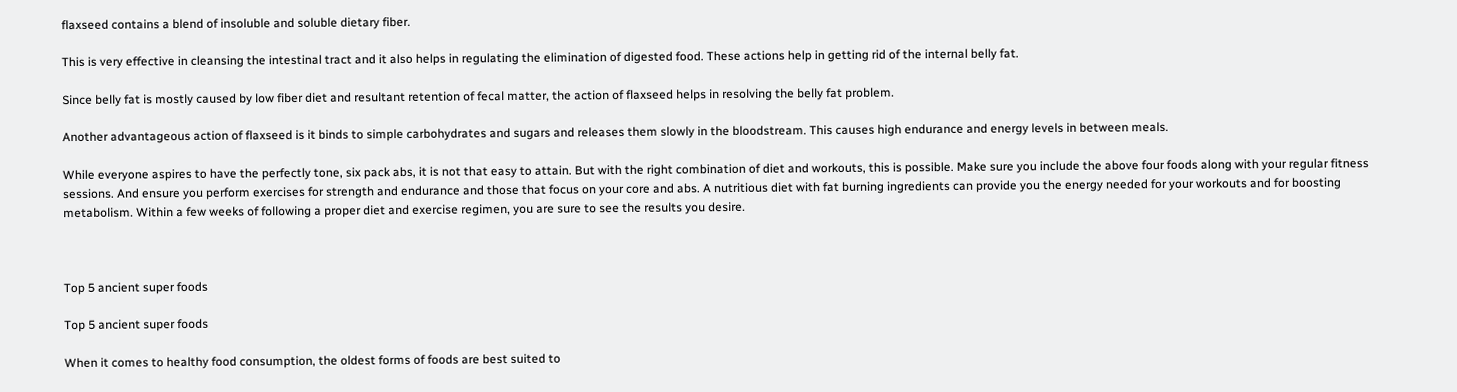flaxseed contains a blend of insoluble and soluble dietary fiber.

This is very effective in cleansing the intestinal tract and it also helps in regulating the elimination of digested food. These actions help in getting rid of the internal belly fat.

Since belly fat is mostly caused by low fiber diet and resultant retention of fecal matter, the action of flaxseed helps in resolving the belly fat problem.

Another advantageous action of flaxseed is it binds to simple carbohydrates and sugars and releases them slowly in the bloodstream. This causes high endurance and energy levels in between meals.

While everyone aspires to have the perfectly tone, six pack abs, it is not that easy to attain. But with the right combination of diet and workouts, this is possible. Make sure you include the above four foods along with your regular fitness sessions. And ensure you perform exercises for strength and endurance and those that focus on your core and abs. A nutritious diet with fat burning ingredients can provide you the energy needed for your workouts and for boosting metabolism. Within a few weeks of following a proper diet and exercise regimen, you are sure to see the results you desire.



Top 5 ancient super foods

Top 5 ancient super foods

When it comes to healthy food consumption, the oldest forms of foods are best suited to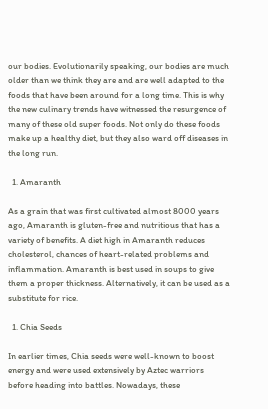our bodies. Evolutionarily speaking, our bodies are much older than we think they are and are well adapted to the foods that have been around for a long time. This is why the new culinary trends have witnessed the resurgence of many of these old super foods. Not only do these foods make up a healthy diet, but they also ward off diseases in the long run.

  1. Amaranth

As a grain that was first cultivated almost 8000 years ago, Amaranth is gluten-free and nutritious that has a variety of benefits. A diet high in Amaranth reduces cholesterol, chances of heart-related problems and inflammation. Amaranth is best used in soups to give them a proper thickness. Alternatively, it can be used as a substitute for rice.

  1. Chia Seeds

In earlier times, Chia seeds were well-known to boost energy and were used extensively by Aztec warriors before heading into battles. Nowadays, these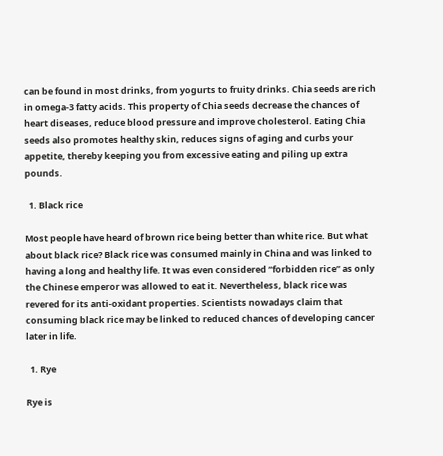can be found in most drinks, from yogurts to fruity drinks. Chia seeds are rich in omega-3 fatty acids. This property of Chia seeds decrease the chances of heart diseases, reduce blood pressure and improve cholesterol. Eating Chia seeds also promotes healthy skin, reduces signs of aging and curbs your appetite, thereby keeping you from excessive eating and piling up extra pounds.

  1. Black rice

Most people have heard of brown rice being better than white rice. But what about black rice? Black rice was consumed mainly in China and was linked to having a long and healthy life. It was even considered “forbidden rice” as only the Chinese emperor was allowed to eat it. Nevertheless, black rice was revered for its anti-oxidant properties. Scientists nowadays claim that consuming black rice may be linked to reduced chances of developing cancer later in life.

  1. Rye

Rye is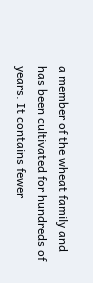a member of the wheat family and has been cultivated for hundreds of years. It contains fewer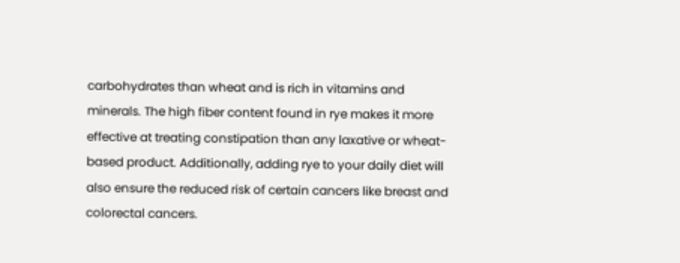carbohydrates than wheat and is rich in vitamins and minerals. The high fiber content found in rye makes it more effective at treating constipation than any laxative or wheat-based product. Additionally, adding rye to your daily diet will also ensure the reduced risk of certain cancers like breast and colorectal cancers.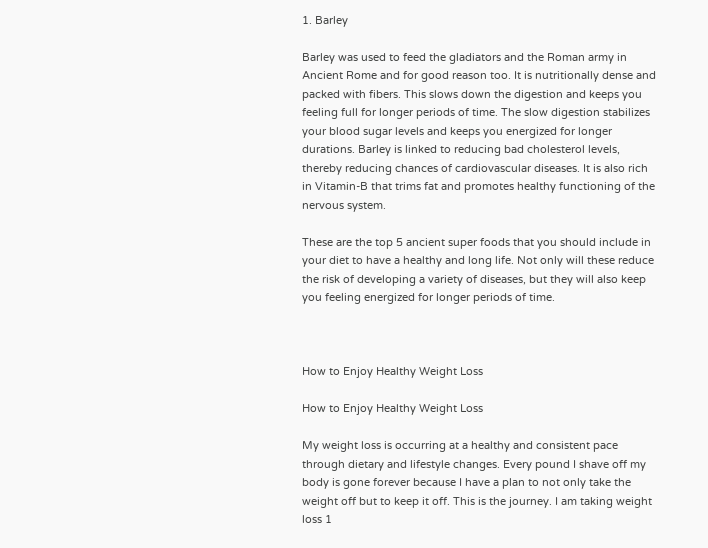1. Barley

Barley was used to feed the gladiators and the Roman army in Ancient Rome and for good reason too. It is nutritionally dense and packed with fibers. This slows down the digestion and keeps you feeling full for longer periods of time. The slow digestion stabilizes your blood sugar levels and keeps you energized for longer durations. Barley is linked to reducing bad cholesterol levels, thereby reducing chances of cardiovascular diseases. It is also rich in Vitamin-B that trims fat and promotes healthy functioning of the nervous system.

These are the top 5 ancient super foods that you should include in your diet to have a healthy and long life. Not only will these reduce the risk of developing a variety of diseases, but they will also keep you feeling energized for longer periods of time.



How to Enjoy Healthy Weight Loss

How to Enjoy Healthy Weight Loss

My weight loss is occurring at a healthy and consistent pace through dietary and lifestyle changes. Every pound I shave off my body is gone forever because I have a plan to not only take the weight off but to keep it off. This is the journey. I am taking weight loss 1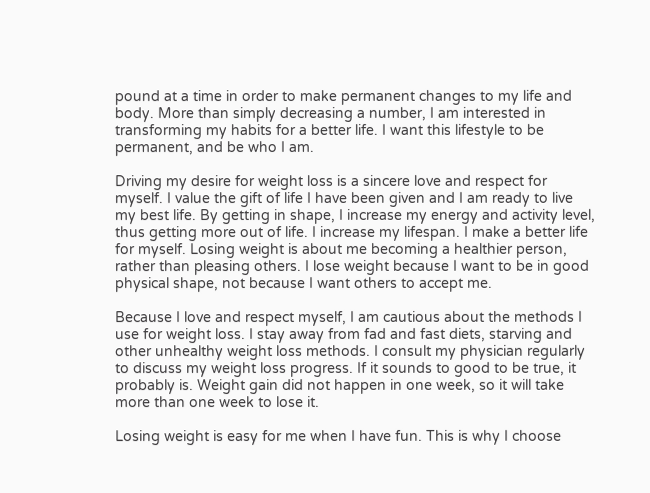pound at a time in order to make permanent changes to my life and body. More than simply decreasing a number, I am interested in transforming my habits for a better life. I want this lifestyle to be permanent, and be who I am.

Driving my desire for weight loss is a sincere love and respect for myself. I value the gift of life I have been given and I am ready to live my best life. By getting in shape, I increase my energy and activity level, thus getting more out of life. I increase my lifespan. I make a better life for myself. Losing weight is about me becoming a healthier person, rather than pleasing others. I lose weight because I want to be in good physical shape, not because I want others to accept me.

Because I love and respect myself, I am cautious about the methods I use for weight loss. I stay away from fad and fast diets, starving and other unhealthy weight loss methods. I consult my physician regularly to discuss my weight loss progress. If it sounds to good to be true, it probably is. Weight gain did not happen in one week, so it will take more than one week to lose it.

Losing weight is easy for me when I have fun. This is why I choose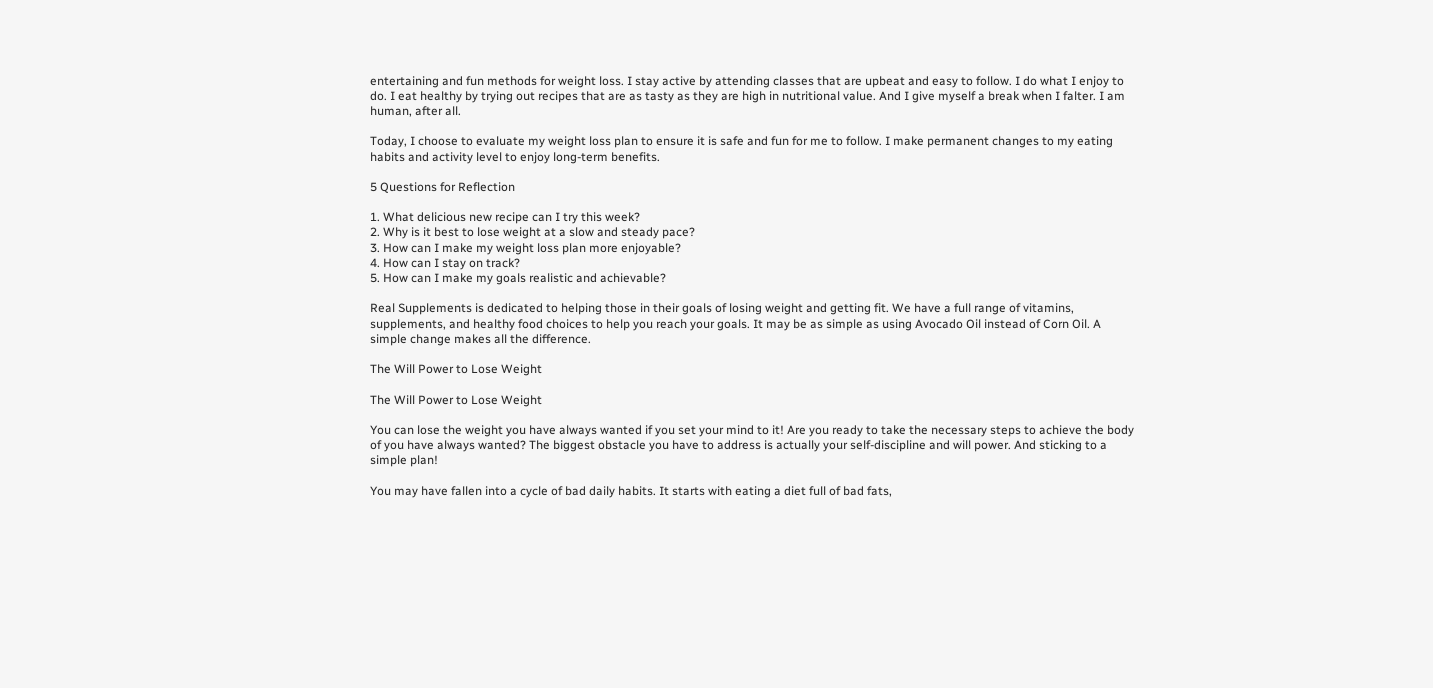entertaining and fun methods for weight loss. I stay active by attending classes that are upbeat and easy to follow. I do what I enjoy to do. I eat healthy by trying out recipes that are as tasty as they are high in nutritional value. And I give myself a break when I falter. I am human, after all.

Today, I choose to evaluate my weight loss plan to ensure it is safe and fun for me to follow. I make permanent changes to my eating habits and activity level to enjoy long-term benefits.

5 Questions for Reflection

1. What delicious new recipe can I try this week?
2. Why is it best to lose weight at a slow and steady pace?
3. How can I make my weight loss plan more enjoyable?
4. How can I stay on track?
5. How can I make my goals realistic and achievable?

Real Supplements is dedicated to helping those in their goals of losing weight and getting fit. We have a full range of vitamins, supplements, and healthy food choices to help you reach your goals. It may be as simple as using Avocado Oil instead of Corn Oil. A simple change makes all the difference.

The Will Power to Lose Weight

The Will Power to Lose Weight

You can lose the weight you have always wanted if you set your mind to it! Are you ready to take the necessary steps to achieve the body of you have always wanted? The biggest obstacle you have to address is actually your self-discipline and will power. And sticking to a simple plan!

You may have fallen into a cycle of bad daily habits. It starts with eating a diet full of bad fats,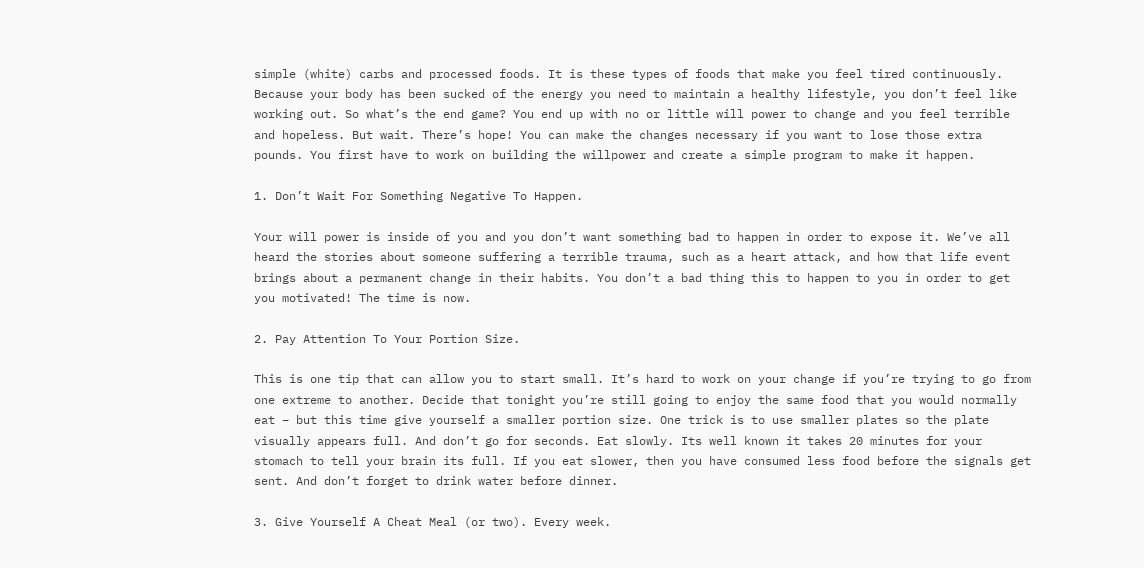simple (white) carbs and processed foods. It is these types of foods that make you feel tired continuously. Because your body has been sucked of the energy you need to maintain a healthy lifestyle, you don’t feel like working out. So what’s the end game? You end up with no or little will power to change and you feel terrible and hopeless. But wait. There’s hope! You can make the changes necessary if you want to lose those extra pounds. You first have to work on building the willpower and create a simple program to make it happen.

1. Don’t Wait For Something Negative To Happen.

Your will power is inside of you and you don’t want something bad to happen in order to expose it. We’ve all heard the stories about someone suffering a terrible trauma, such as a heart attack, and how that life event brings about a permanent change in their habits. You don’t a bad thing this to happen to you in order to get you motivated! The time is now.

2. Pay Attention To Your Portion Size.

This is one tip that can allow you to start small. It’s hard to work on your change if you’re trying to go from one extreme to another. Decide that tonight you’re still going to enjoy the same food that you would normally eat – but this time give yourself a smaller portion size. One trick is to use smaller plates so the plate visually appears full. And don’t go for seconds. Eat slowly. Its well known it takes 20 minutes for your stomach to tell your brain its full. If you eat slower, then you have consumed less food before the signals get sent. And don’t forget to drink water before dinner.

3. Give Yourself A Cheat Meal (or two). Every week.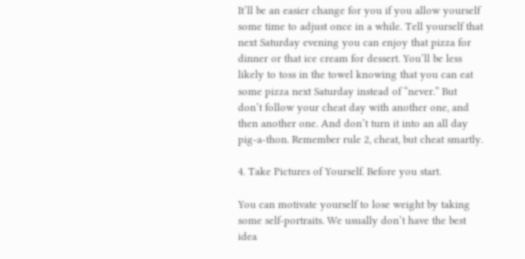It’ll be an easier change for you if you allow yourself some time to adjust once in a while. Tell yourself that next Saturday evening you can enjoy that pizza for dinner or that ice cream for dessert. You’ll be less likely to toss in the towel knowing that you can eat some pizza next Saturday instead of “never.” But don’t follow your cheat day with another one, and then another one. And don’t turn it into an all day pig-a-thon. Remember rule 2, cheat, but cheat smartly.

4. Take Pictures of Yourself. Before you start.

You can motivate yourself to lose weight by taking some self-portraits. We usually don’t have the best idea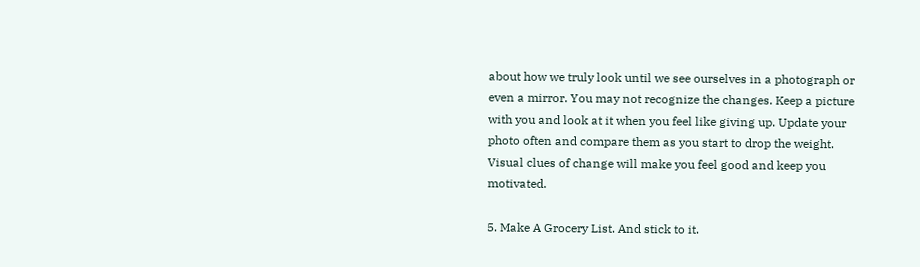about how we truly look until we see ourselves in a photograph or even a mirror. You may not recognize the changes. Keep a picture with you and look at it when you feel like giving up. Update your photo often and compare them as you start to drop the weight. Visual clues of change will make you feel good and keep you motivated.

5. Make A Grocery List. And stick to it.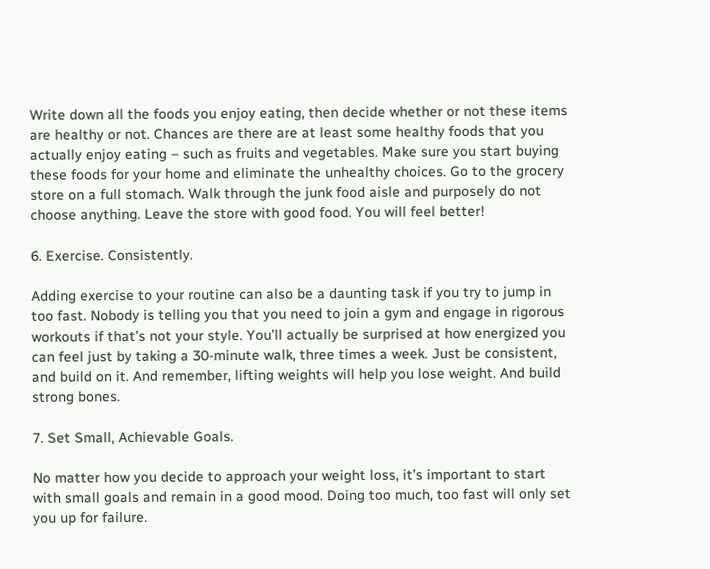Write down all the foods you enjoy eating, then decide whether or not these items are healthy or not. Chances are there are at least some healthy foods that you actually enjoy eating – such as fruits and vegetables. Make sure you start buying these foods for your home and eliminate the unhealthy choices. Go to the grocery store on a full stomach. Walk through the junk food aisle and purposely do not choose anything. Leave the store with good food. You will feel better!

6. Exercise. Consistently.

Adding exercise to your routine can also be a daunting task if you try to jump in too fast. Nobody is telling you that you need to join a gym and engage in rigorous workouts if that’s not your style. You’ll actually be surprised at how energized you can feel just by taking a 30-minute walk, three times a week. Just be consistent, and build on it. And remember, lifting weights will help you lose weight. And build strong bones.

7. Set Small, Achievable Goals.

No matter how you decide to approach your weight loss, it’s important to start with small goals and remain in a good mood. Doing too much, too fast will only set you up for failure.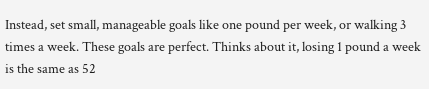Instead, set small, manageable goals like one pound per week, or walking 3 times a week. These goals are perfect. Thinks about it, losing 1 pound a week is the same as 52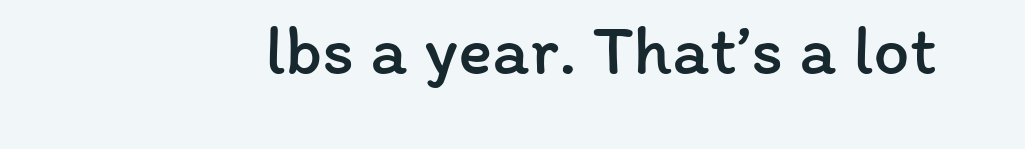lbs a year. That’s a lot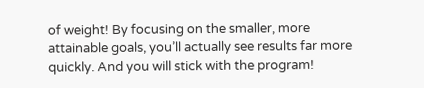of weight! By focusing on the smaller, more attainable goals, you’ll actually see results far more quickly. And you will stick with the program!